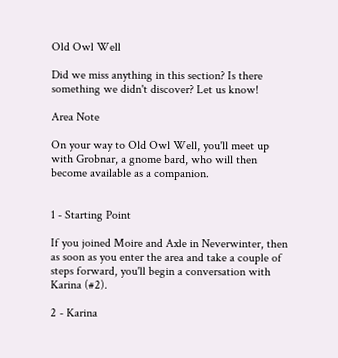Old Owl Well

Did we miss anything in this section? Is there something we didn't discover? Let us know!

Area Note

On your way to Old Owl Well, you'll meet up with Grobnar, a gnome bard, who will then become available as a companion.


1 - Starting Point

If you joined Moire and Axle in Neverwinter, then as soon as you enter the area and take a couple of steps forward, you'll begin a conversation with Karina (#2).

2 - Karina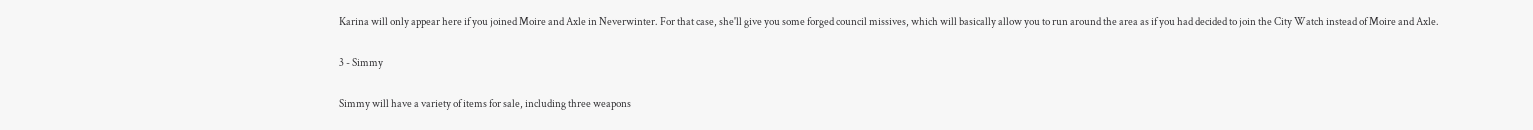Karina will only appear here if you joined Moire and Axle in Neverwinter. For that case, she'll give you some forged council missives, which will basically allow you to run around the area as if you had decided to join the City Watch instead of Moire and Axle.

3 - Simmy

Simmy will have a variety of items for sale, including three weapons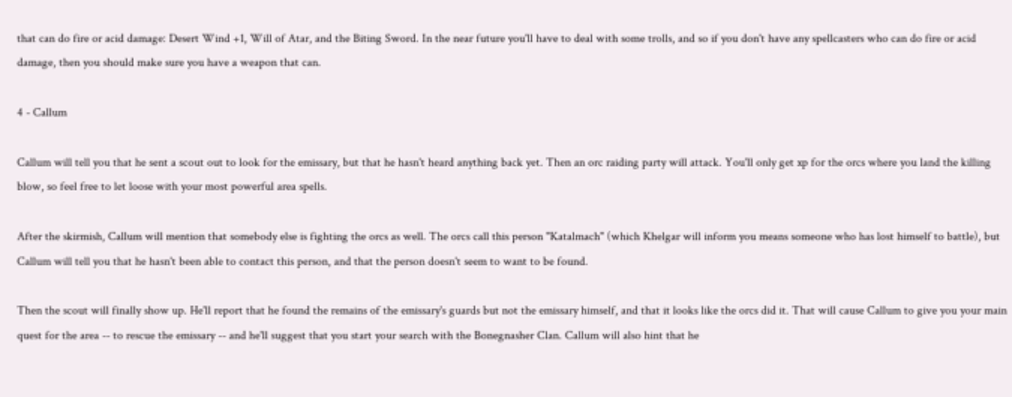that can do fire or acid damage: Desert Wind +1, Will of Atar, and the Biting Sword. In the near future you'll have to deal with some trolls, and so if you don't have any spellcasters who can do fire or acid damage, then you should make sure you have a weapon that can.

4 - Callum

Callum will tell you that he sent a scout out to look for the emissary, but that he hasn't heard anything back yet. Then an orc raiding party will attack. You'll only get xp for the orcs where you land the killing blow, so feel free to let loose with your most powerful area spells.

After the skirmish, Callum will mention that somebody else is fighting the orcs as well. The orcs call this person "Katalmach" (which Khelgar will inform you means someone who has lost himself to battle), but Callum will tell you that he hasn't been able to contact this person, and that the person doesn't seem to want to be found.

Then the scout will finally show up. He'll report that he found the remains of the emissary's guards but not the emissary himself, and that it looks like the orcs did it. That will cause Callum to give you your main quest for the area -- to rescue the emissary -- and he'll suggest that you start your search with the Bonegnasher Clan. Callum will also hint that he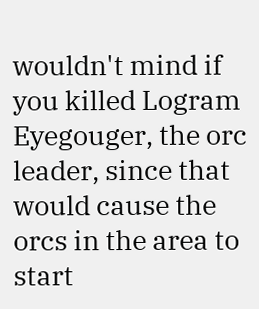wouldn't mind if you killed Logram Eyegouger, the orc leader, since that would cause the orcs in the area to start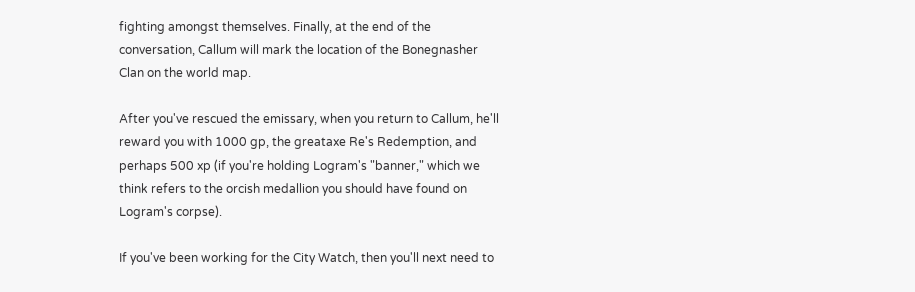fighting amongst themselves. Finally, at the end of the conversation, Callum will mark the location of the Bonegnasher Clan on the world map.

After you've rescued the emissary, when you return to Callum, he'll reward you with 1000 gp, the greataxe Re's Redemption, and perhaps 500 xp (if you're holding Logram's "banner," which we think refers to the orcish medallion you should have found on Logram's corpse).

If you've been working for the City Watch, then you'll next need to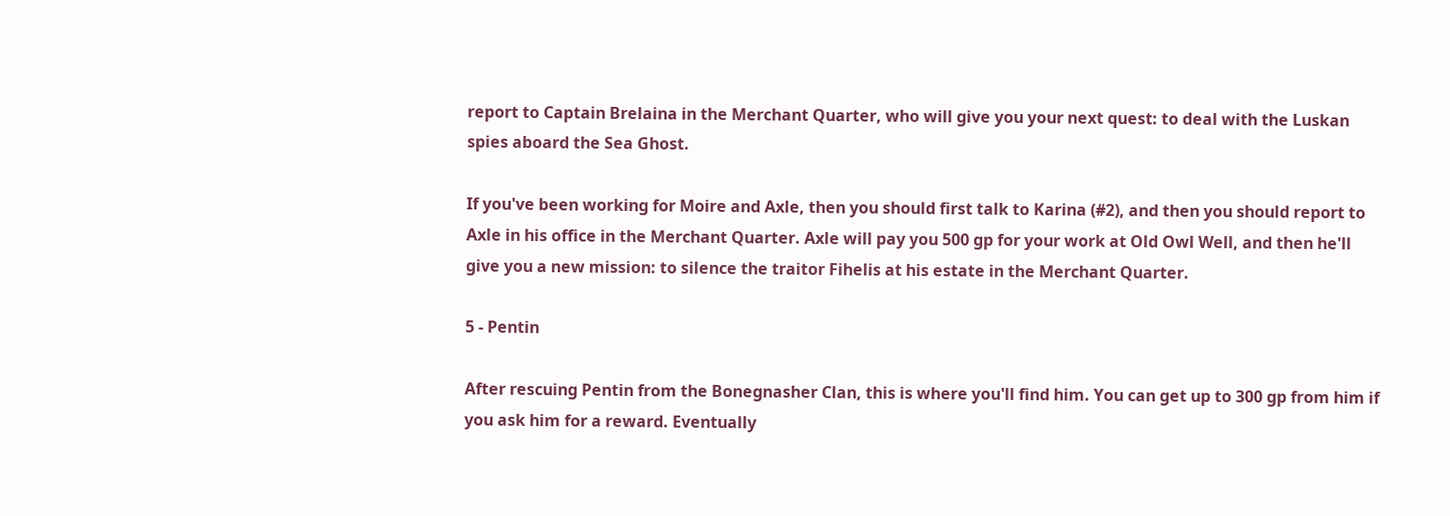report to Captain Brelaina in the Merchant Quarter, who will give you your next quest: to deal with the Luskan spies aboard the Sea Ghost.

If you've been working for Moire and Axle, then you should first talk to Karina (#2), and then you should report to Axle in his office in the Merchant Quarter. Axle will pay you 500 gp for your work at Old Owl Well, and then he'll give you a new mission: to silence the traitor Fihelis at his estate in the Merchant Quarter.

5 - Pentin

After rescuing Pentin from the Bonegnasher Clan, this is where you'll find him. You can get up to 300 gp from him if you ask him for a reward. Eventually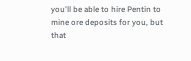you'll be able to hire Pentin to mine ore deposits for you, but that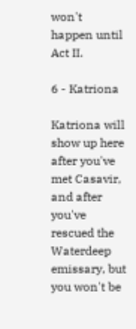won't happen until Act II.

6 - Katriona

Katriona will show up here after you've met Casavir, and after you've rescued the Waterdeep emissary, but you won't be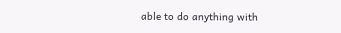able to do anything with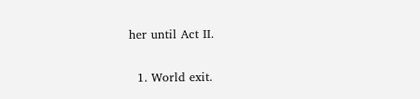her until Act II.

  1. World exit.